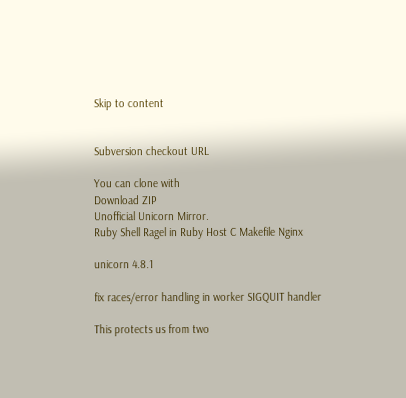Skip to content


Subversion checkout URL

You can clone with
Download ZIP
Unofficial Unicorn Mirror.
Ruby Shell Ragel in Ruby Host C Makefile Nginx

unicorn 4.8.1

fix races/error handling in worker SIGQUIT handler

This protects us from two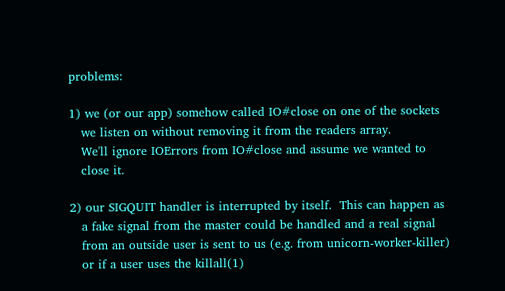problems:

1) we (or our app) somehow called IO#close on one of the sockets
   we listen on without removing it from the readers array.
   We'll ignore IOErrors from IO#close and assume we wanted to
   close it.

2) our SIGQUIT handler is interrupted by itself.  This can happen as
   a fake signal from the master could be handled and a real signal
   from an outside user is sent to us (e.g. from unicorn-worker-killer)
   or if a user uses the killall(1)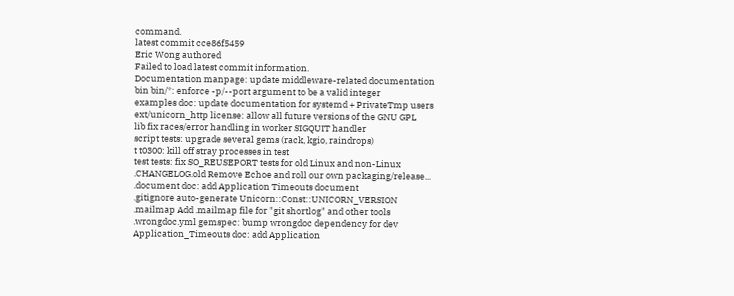command.
latest commit cce86f5459
Eric Wong authored
Failed to load latest commit information.
Documentation manpage: update middleware-related documentation
bin bin/*: enforce -p/--port argument to be a valid integer
examples doc: update documentation for systemd + PrivateTmp users
ext/unicorn_http license: allow all future versions of the GNU GPL
lib fix races/error handling in worker SIGQUIT handler
script tests: upgrade several gems (rack, kgio, raindrops)
t t0300: kill off stray processes in test
test tests: fix SO_REUSEPORT tests for old Linux and non-Linux
.CHANGELOG.old Remove Echoe and roll our own packaging/release...
.document doc: add Application Timeouts document
.gitignore auto-generate Unicorn::Const::UNICORN_VERSION
.mailmap Add .mailmap file for "git shortlog" and other tools
.wrongdoc.yml gemspec: bump wrongdoc dependency for dev
Application_Timeouts doc: add Application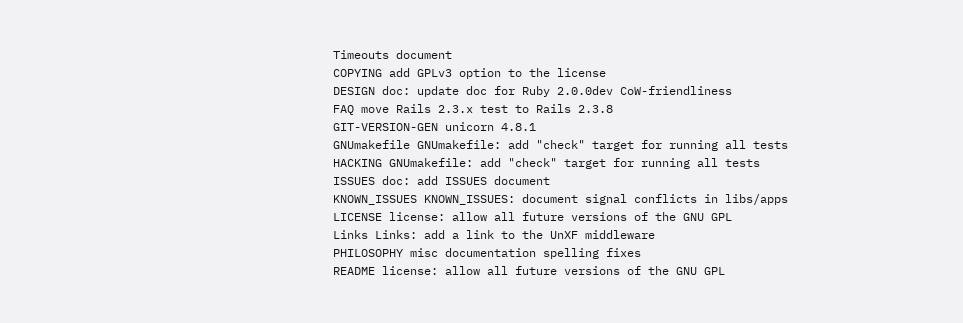Timeouts document
COPYING add GPLv3 option to the license
DESIGN doc: update doc for Ruby 2.0.0dev CoW-friendliness
FAQ move Rails 2.3.x test to Rails 2.3.8
GIT-VERSION-GEN unicorn 4.8.1
GNUmakefile GNUmakefile: add "check" target for running all tests
HACKING GNUmakefile: add "check" target for running all tests
ISSUES doc: add ISSUES document
KNOWN_ISSUES KNOWN_ISSUES: document signal conflicts in libs/apps
LICENSE license: allow all future versions of the GNU GPL
Links Links: add a link to the UnXF middleware
PHILOSOPHY misc documentation spelling fixes
README license: allow all future versions of the GNU GPL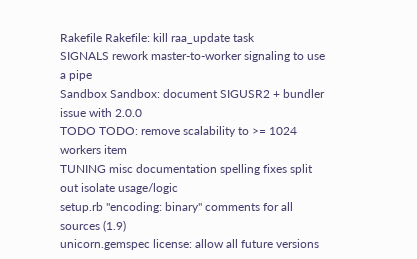Rakefile Rakefile: kill raa_update task
SIGNALS rework master-to-worker signaling to use a pipe
Sandbox Sandbox: document SIGUSR2 + bundler issue with 2.0.0
TODO TODO: remove scalability to >= 1024 workers item
TUNING misc documentation spelling fixes split out isolate usage/logic
setup.rb "encoding: binary" comments for all sources (1.9)
unicorn.gemspec license: allow all future versions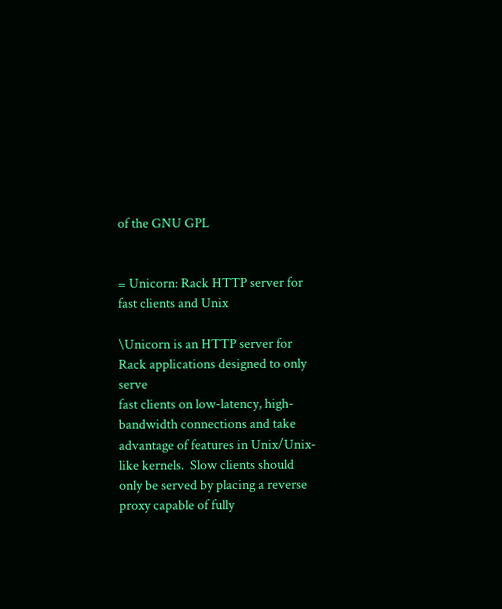of the GNU GPL


= Unicorn: Rack HTTP server for fast clients and Unix

\Unicorn is an HTTP server for Rack applications designed to only serve
fast clients on low-latency, high-bandwidth connections and take
advantage of features in Unix/Unix-like kernels.  Slow clients should
only be served by placing a reverse proxy capable of fully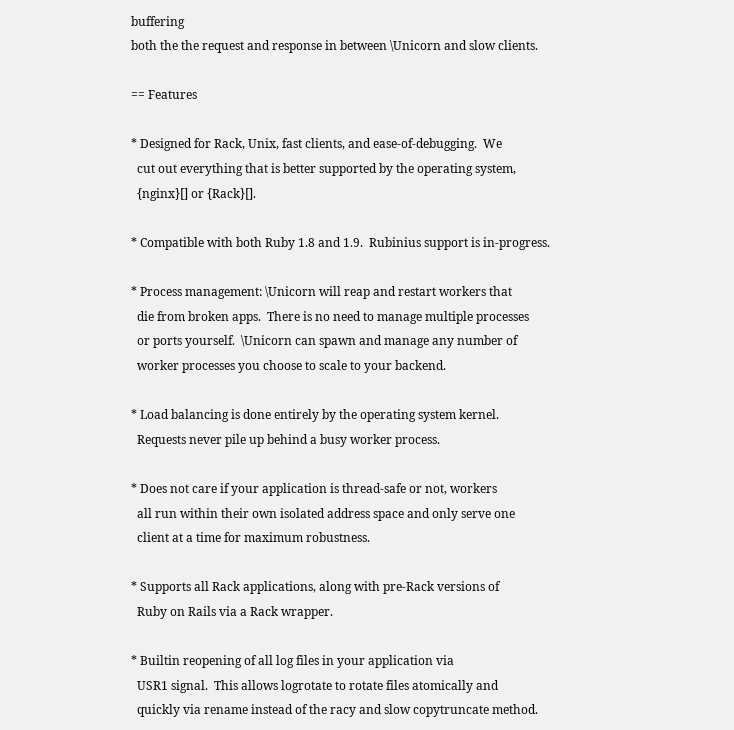buffering
both the the request and response in between \Unicorn and slow clients.

== Features

* Designed for Rack, Unix, fast clients, and ease-of-debugging.  We
  cut out everything that is better supported by the operating system,
  {nginx}[] or {Rack}[].

* Compatible with both Ruby 1.8 and 1.9.  Rubinius support is in-progress.

* Process management: \Unicorn will reap and restart workers that
  die from broken apps.  There is no need to manage multiple processes
  or ports yourself.  \Unicorn can spawn and manage any number of
  worker processes you choose to scale to your backend.

* Load balancing is done entirely by the operating system kernel.
  Requests never pile up behind a busy worker process.

* Does not care if your application is thread-safe or not, workers
  all run within their own isolated address space and only serve one
  client at a time for maximum robustness.

* Supports all Rack applications, along with pre-Rack versions of
  Ruby on Rails via a Rack wrapper.

* Builtin reopening of all log files in your application via
  USR1 signal.  This allows logrotate to rotate files atomically and
  quickly via rename instead of the racy and slow copytruncate method.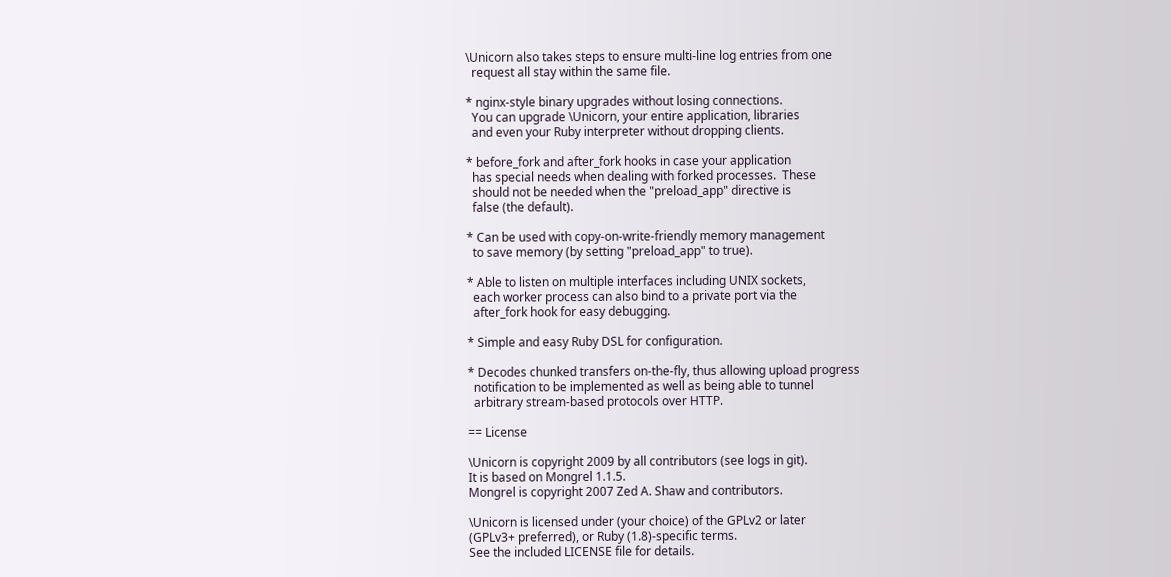\Unicorn also takes steps to ensure multi-line log entries from one
  request all stay within the same file.

* nginx-style binary upgrades without losing connections.
  You can upgrade \Unicorn, your entire application, libraries
  and even your Ruby interpreter without dropping clients.

* before_fork and after_fork hooks in case your application
  has special needs when dealing with forked processes.  These
  should not be needed when the "preload_app" directive is
  false (the default).

* Can be used with copy-on-write-friendly memory management
  to save memory (by setting "preload_app" to true).

* Able to listen on multiple interfaces including UNIX sockets,
  each worker process can also bind to a private port via the
  after_fork hook for easy debugging.

* Simple and easy Ruby DSL for configuration.

* Decodes chunked transfers on-the-fly, thus allowing upload progress
  notification to be implemented as well as being able to tunnel
  arbitrary stream-based protocols over HTTP.

== License

\Unicorn is copyright 2009 by all contributors (see logs in git).
It is based on Mongrel 1.1.5.
Mongrel is copyright 2007 Zed A. Shaw and contributors.

\Unicorn is licensed under (your choice) of the GPLv2 or later
(GPLv3+ preferred), or Ruby (1.8)-specific terms.
See the included LICENSE file for details.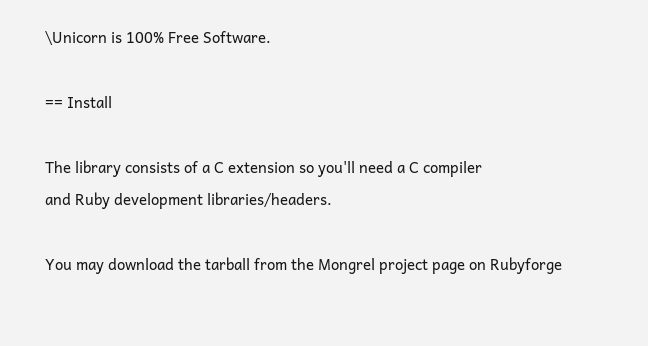\Unicorn is 100% Free Software.

== Install

The library consists of a C extension so you'll need a C compiler
and Ruby development libraries/headers.

You may download the tarball from the Mongrel project page on Rubyforge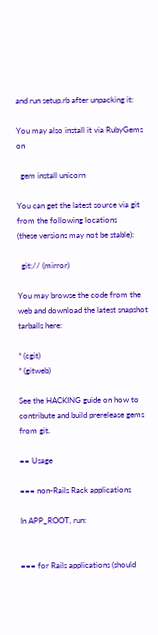and run setup.rb after unpacking it:

You may also install it via RubyGems on

  gem install unicorn

You can get the latest source via git from the following locations
(these versions may not be stable):

  git:// (mirror)

You may browse the code from the web and download the latest snapshot
tarballs here:

* (cgit)
* (gitweb)

See the HACKING guide on how to contribute and build prerelease gems
from git.

== Usage

=== non-Rails Rack applications

In APP_ROOT, run:


=== for Rails applications (should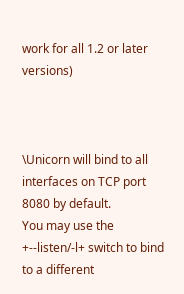work for all 1.2 or later versions)



\Unicorn will bind to all interfaces on TCP port 8080 by default.
You may use the +--listen/-l+ switch to bind to a different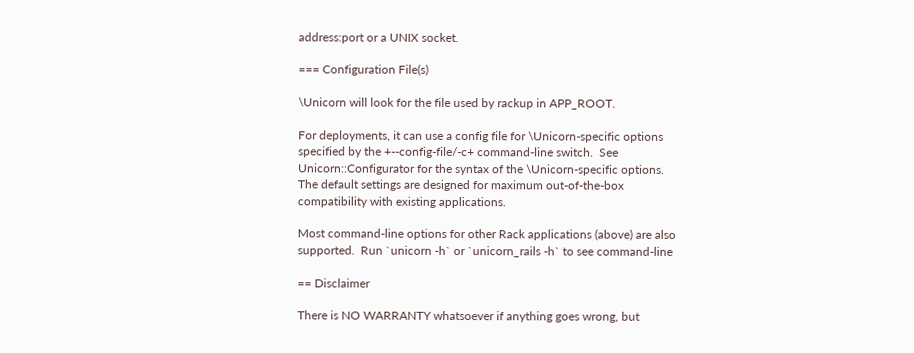address:port or a UNIX socket.

=== Configuration File(s)

\Unicorn will look for the file used by rackup in APP_ROOT.

For deployments, it can use a config file for \Unicorn-specific options
specified by the +--config-file/-c+ command-line switch.  See
Unicorn::Configurator for the syntax of the \Unicorn-specific options.
The default settings are designed for maximum out-of-the-box
compatibility with existing applications.

Most command-line options for other Rack applications (above) are also
supported.  Run `unicorn -h` or `unicorn_rails -h` to see command-line

== Disclaimer

There is NO WARRANTY whatsoever if anything goes wrong, but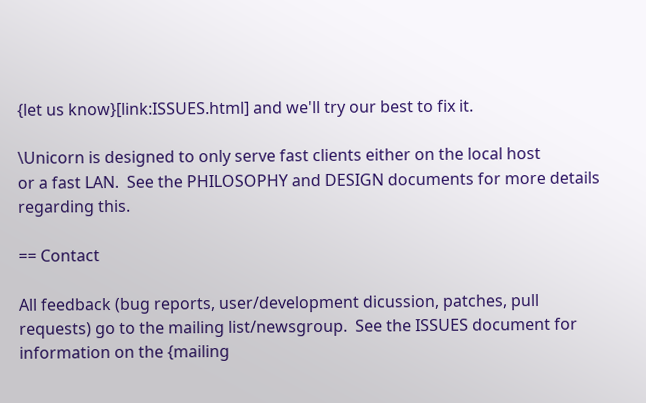{let us know}[link:ISSUES.html] and we'll try our best to fix it.

\Unicorn is designed to only serve fast clients either on the local host
or a fast LAN.  See the PHILOSOPHY and DESIGN documents for more details
regarding this.

== Contact

All feedback (bug reports, user/development dicussion, patches, pull
requests) go to the mailing list/newsgroup.  See the ISSUES document for
information on the {mailing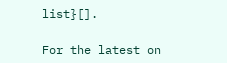list}[].

For the latest on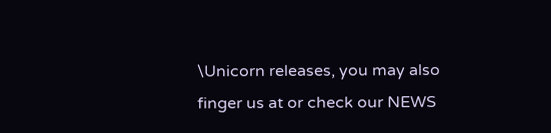\Unicorn releases, you may also finger us at or check our NEWS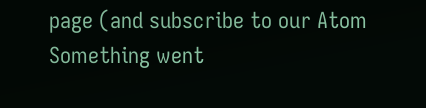page (and subscribe to our Atom
Something went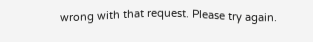wrong with that request. Please try again.